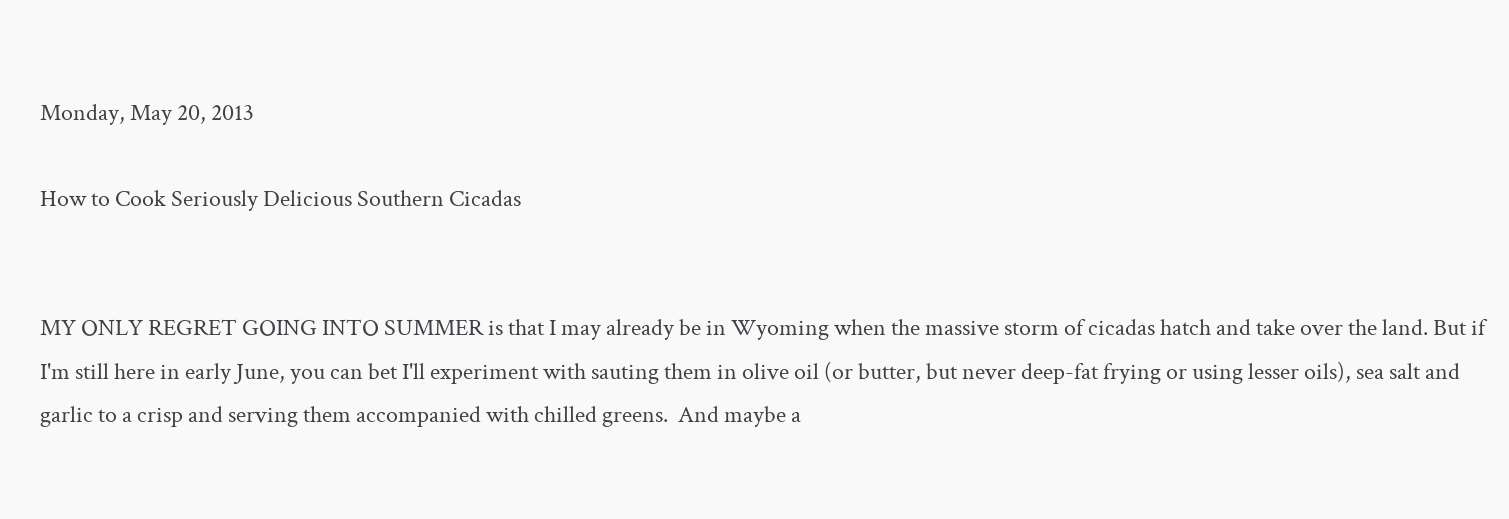Monday, May 20, 2013

How to Cook Seriously Delicious Southern Cicadas


MY ONLY REGRET GOING INTO SUMMER is that I may already be in Wyoming when the massive storm of cicadas hatch and take over the land. But if I'm still here in early June, you can bet I'll experiment with sauting them in olive oil (or butter, but never deep-fat frying or using lesser oils), sea salt and garlic to a crisp and serving them accompanied with chilled greens.  And maybe a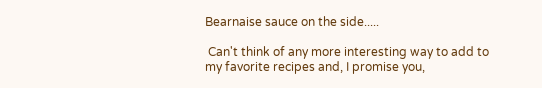Bearnaise sauce on the side.....

 Can't think of any more interesting way to add to my favorite recipes and, I promise you,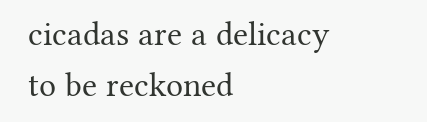cicadas are a delicacy to be reckoned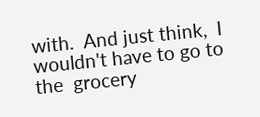with.  And just think,  I wouldn't have to go to the  grocery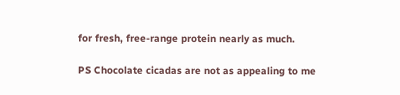for fresh, free-range protein nearly as much.

PS Chocolate cicadas are not as appealing to me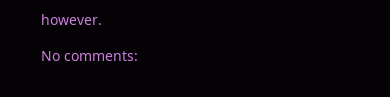however.

No comments: